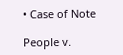• Case of Note

People v.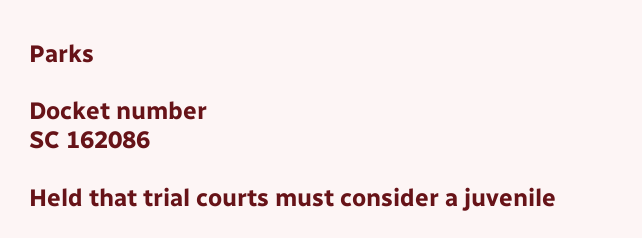Parks

Docket number
SC 162086

Held that trial courts must consider a juvenile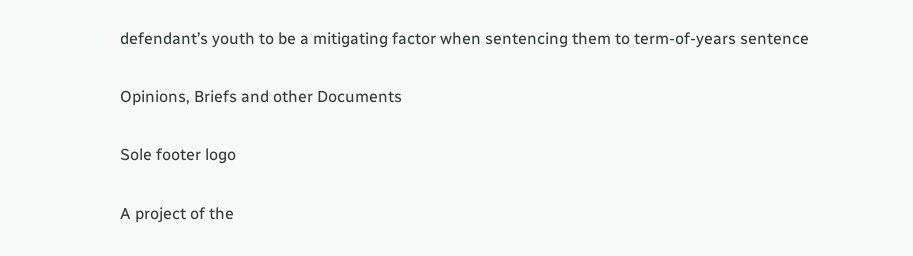defendant’s youth to be a mitigating factor when sentencing them to term-of-years sentence

Opinions, Briefs and other Documents

Sole footer logo

A project of the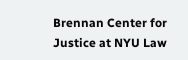Brennan Center for Justice at NYU Law